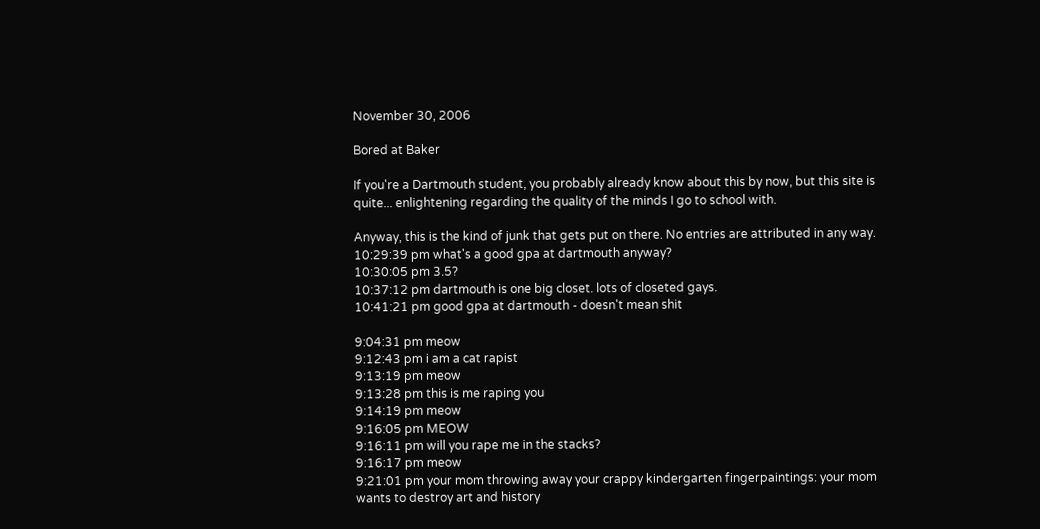November 30, 2006

Bored at Baker

If you're a Dartmouth student, you probably already know about this by now, but this site is quite... enlightening regarding the quality of the minds I go to school with.

Anyway, this is the kind of junk that gets put on there. No entries are attributed in any way.
10:29:39 pm what's a good gpa at dartmouth anyway?
10:30:05 pm 3.5?
10:37:12 pm dartmouth is one big closet. lots of closeted gays.
10:41:21 pm good gpa at dartmouth - doesn't mean shit

9:04:31 pm meow
9:12:43 pm i am a cat rapist
9:13:19 pm meow
9:13:28 pm this is me raping you
9:14:19 pm meow
9:16:05 pm MEOW
9:16:11 pm will you rape me in the stacks?
9:16:17 pm meow
9:21:01 pm your mom throwing away your crappy kindergarten fingerpaintings: your mom wants to destroy art and history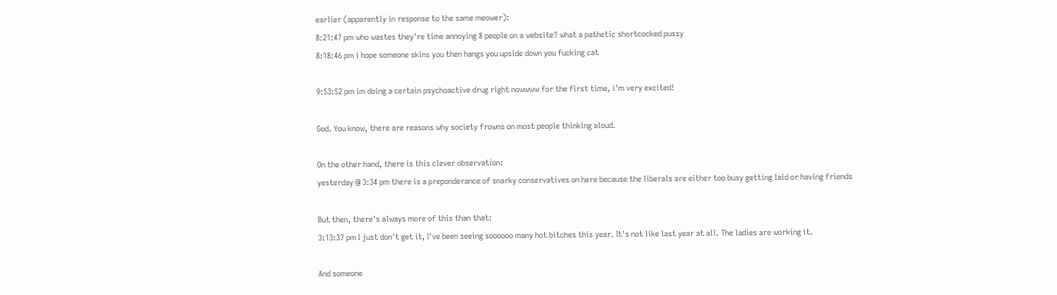earlier (apparently in response to the same meower):
8:21:47 pm who wastes they're time annoying 8 people on a website? what a pathetic shortcocked pussy
8:18:46 pm i hope someone skins you then hangs you upside down you fucking cat

9:53:52 pm im doing a certain psychoactive drug right nowwww for the first time, i'm very excited!

God. You know, there are reasons why society frowns on most people thinking aloud.

On the other hand, there is this clever observation:
yesterday @ 3:34 pm there is a preponderance of snarky conservatives on here because the liberals are either too busy getting laid or having friends

But then, there's always more of this than that:
3:13:37 pm I just don't get it, I've been seeing soooooo many hot bitches this year. It's not like last year at all. The ladies are working it.

And someone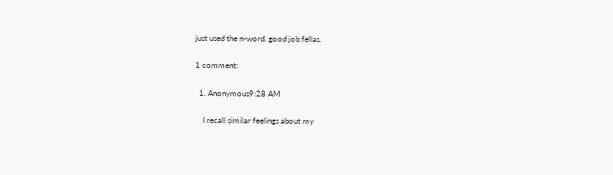just used the n-word. good job fellas.

1 comment:

  1. Anonymous9:28 AM

    I recall similar feelings about my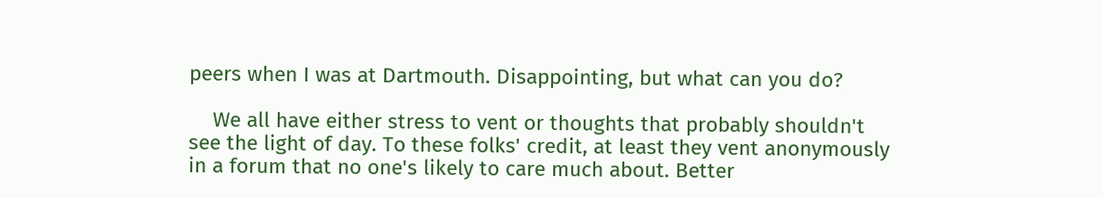peers when I was at Dartmouth. Disappointing, but what can you do?

    We all have either stress to vent or thoughts that probably shouldn't see the light of day. To these folks' credit, at least they vent anonymously in a forum that no one's likely to care much about. Better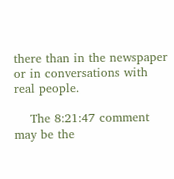there than in the newspaper or in conversations with real people.

    The 8:21:47 comment may be the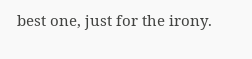best one, just for the irony.